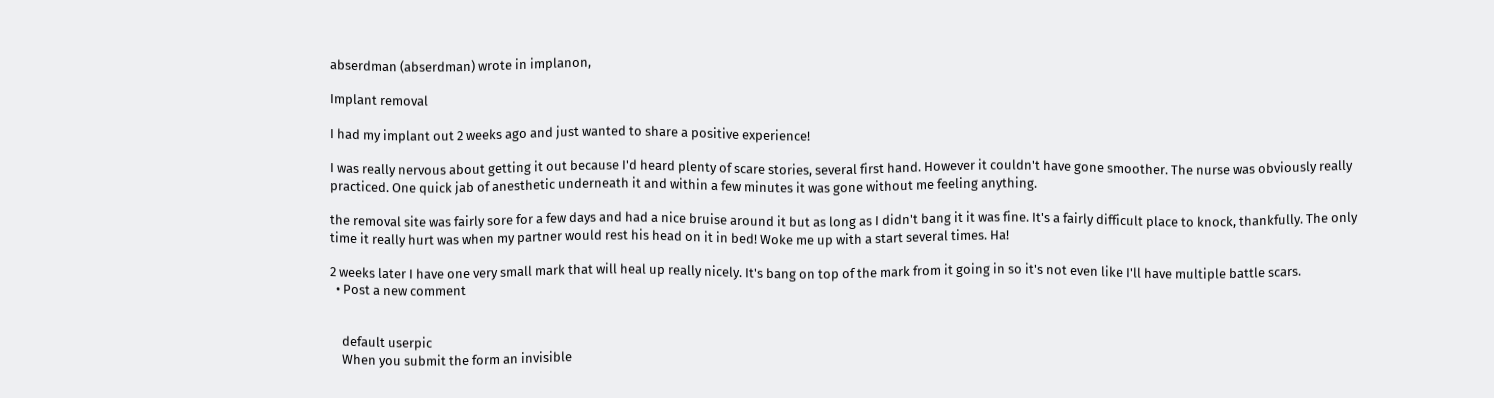abserdman (abserdman) wrote in implanon,

Implant removal

I had my implant out 2 weeks ago and just wanted to share a positive experience!

I was really nervous about getting it out because I'd heard plenty of scare stories, several first hand. However it couldn't have gone smoother. The nurse was obviously really practiced. One quick jab of anesthetic underneath it and within a few minutes it was gone without me feeling anything.

the removal site was fairly sore for a few days and had a nice bruise around it but as long as I didn't bang it it was fine. It's a fairly difficult place to knock, thankfully. The only time it really hurt was when my partner would rest his head on it in bed! Woke me up with a start several times. Ha!

2 weeks later I have one very small mark that will heal up really nicely. It's bang on top of the mark from it going in so it's not even like I'll have multiple battle scars.
  • Post a new comment


    default userpic
    When you submit the form an invisible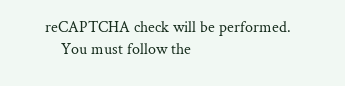reCAPTCHA check will be performed.
    You must follow the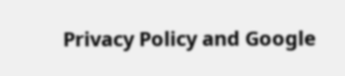Privacy Policy and Google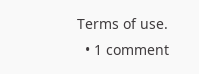Terms of use.
  • 1 comment